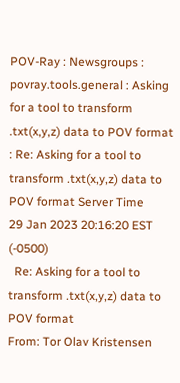POV-Ray : Newsgroups : povray.tools.general : Asking for a tool to transform .txt(x,y,z) data to POV format : Re: Asking for a tool to transform .txt(x,y,z) data to POV format Server Time
29 Jan 2023 20:16:20 EST (-0500)
  Re: Asking for a tool to transform .txt(x,y,z) data to POV format
From: Tor Olav Kristensen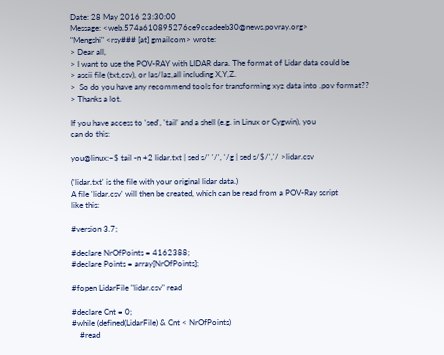Date: 28 May 2016 23:30:00
Message: <web.574a610895276ce9ccadeeb30@news.povray.org>
"Mengshi" <rsy### [at] gmailcom> wrote:
> Dear all,
> I want to use the POV-RAY with LIDAR dara. The format of Lidar data could be
> ascii file (txt,csv), or las/laz,all including X,Y,Z.
>  So do you have any recommend tools for transforming xyz data into .pov format??
> Thanks a lot.

If you have access to 'sed', 'tail' and a shell (e.g. in Linux or Cygwin), you
can do this:

you@linux:~$ tail -n +2 lidar.txt | sed s/' '/', '/g | sed s/$/','/ >lidar.csv

('lidar.txt' is the file with your original lidar data.)
A file 'lidar.csv' will then be created, which can be read from a POV-Ray script
like this:

#version 3.7;

#declare NrOfPoints = 4162388;
#declare Points = array[NrOfPoints];

#fopen LidarFile "lidar.csv" read

#declare Cnt = 0;
#while (defined(LidarFile) & Cnt < NrOfPoints)
    #read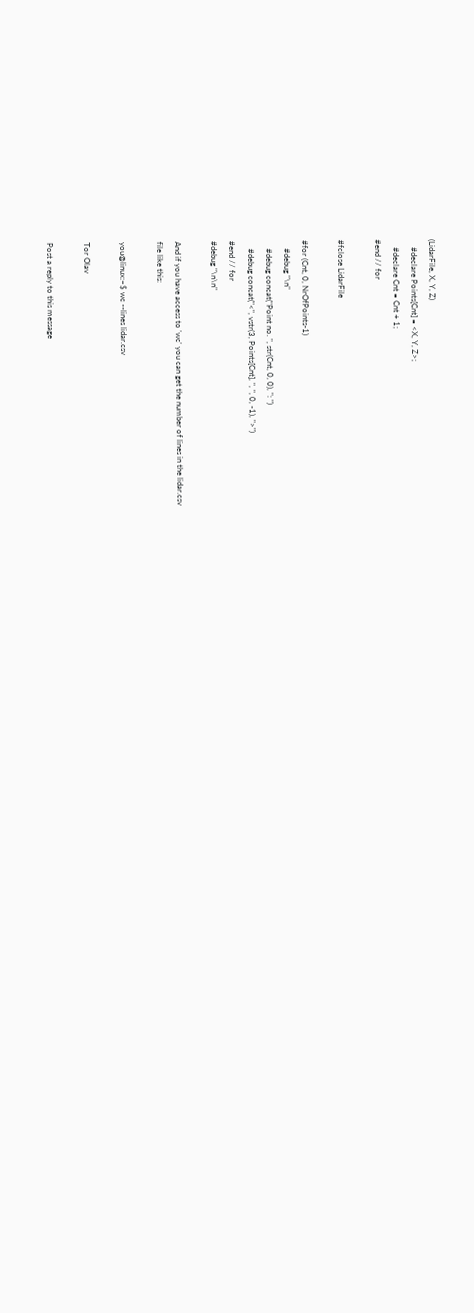(LidarFile, X, Y, Z)
    #declare Points[Cnt] = <X, Y, Z>;
    #declare Cnt = Cnt + 1;
#end // for

#fclose LidarFile

#for (Cnt, 0, NrOfPoints-1)
    #debug "\n"
    #debug concat("Point no. ", str(Cnt, 0, 0), ": ")
    #debug concat("<", vstr(3, Points[Cnt], ", ", 0, -1), ">")
#end // for
#debug "\n\n"

And if you have access to 'wc' you can get the number of lines in the lidar.csv
file like this:

you@linux:~$ wc --lines lidar.csv

Tor Olav

Post a reply to this message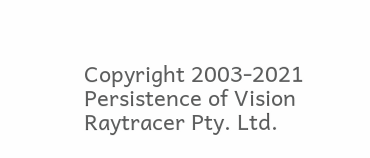Copyright 2003-2021 Persistence of Vision Raytracer Pty. Ltd.